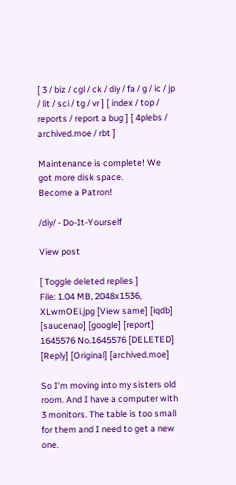[ 3 / biz / cgl / ck / diy / fa / g / ic / jp / lit / sci / tg / vr ] [ index / top / reports / report a bug ] [ 4plebs / archived.moe / rbt ]

Maintenance is complete! We got more disk space.
Become a Patron!

/diy/ - Do-It-Yourself

View post

[ Toggle deleted replies ]
File: 1.04 MB, 2048x1536, XLwmOEi.jpg [View same] [iqdb] [saucenao] [google] [report]
1645576 No.1645576 [DELETED]  [Reply] [Original] [archived.moe]

So I'm moving into my sisters old room. And I have a computer with 3 monitors. The table is too small for them and I need to get a new one.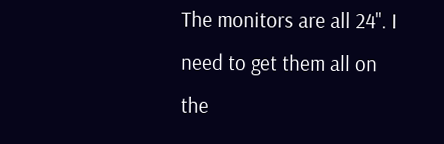The monitors are all 24". I need to get them all on the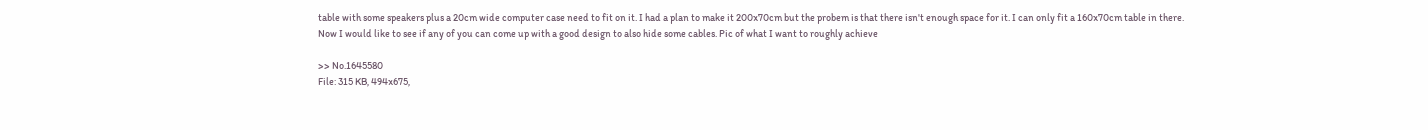table with some speakers plus a 20cm wide computer case need to fit on it. I had a plan to make it 200x70cm but the probem is that there isn't enough space for it. I can only fit a 160x70cm table in there. Now I would like to see if any of you can come up with a good design to also hide some cables. Pic of what I want to roughly achieve

>> No.1645580
File: 315 KB, 494x675,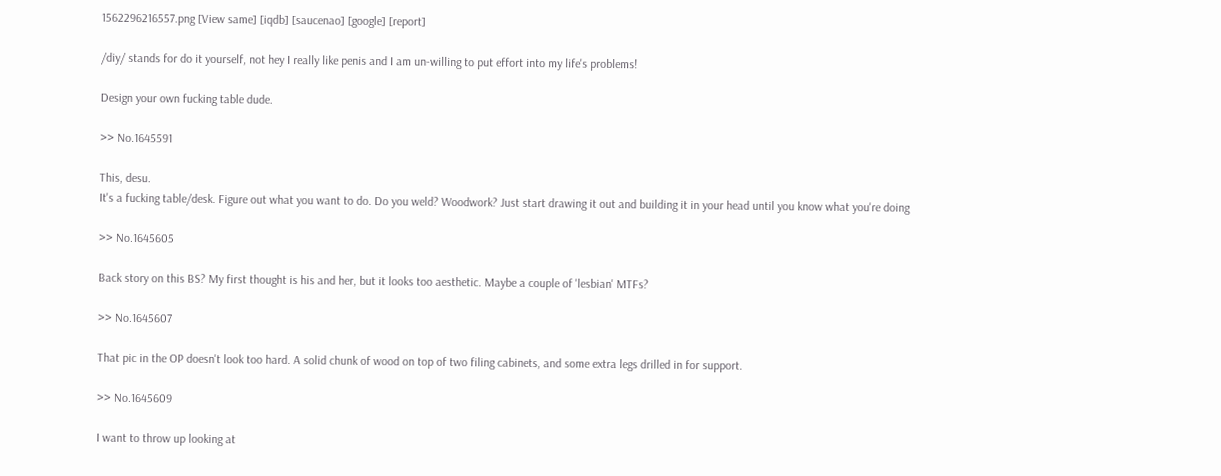1562296216557.png [View same] [iqdb] [saucenao] [google] [report]

/diy/ stands for do it yourself, not hey I really like penis and I am un-willing to put effort into my life's problems!

Design your own fucking table dude.

>> No.1645591

This, desu.
It's a fucking table/desk. Figure out what you want to do. Do you weld? Woodwork? Just start drawing it out and building it in your head until you know what you're doing

>> No.1645605

Back story on this BS? My first thought is his and her, but it looks too aesthetic. Maybe a couple of 'lesbian' MTFs?

>> No.1645607

That pic in the OP doesn't look too hard. A solid chunk of wood on top of two filing cabinets, and some extra legs drilled in for support.

>> No.1645609

I want to throw up looking at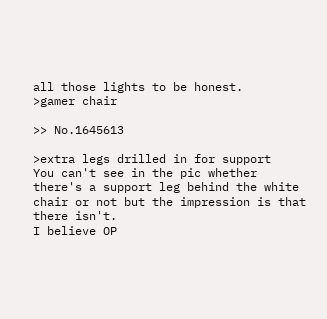all those lights to be honest.
>gamer chair

>> No.1645613

>extra legs drilled in for support
You can't see in the pic whether there's a support leg behind the white chair or not but the impression is that there isn't.
I believe OP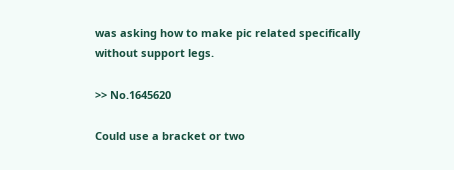was asking how to make pic related specifically without support legs.

>> No.1645620

Could use a bracket or two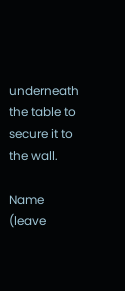underneath the table to secure it to the wall.

Name (leave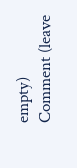empty)
Comment (leave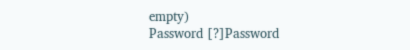empty)
Password [?]Password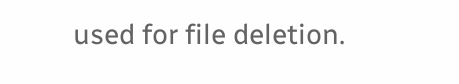used for file deletion.